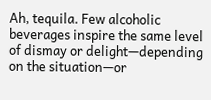Ah, tequila. Few alcoholic beverages inspire the same level of dismay or delight—depending on the situation—or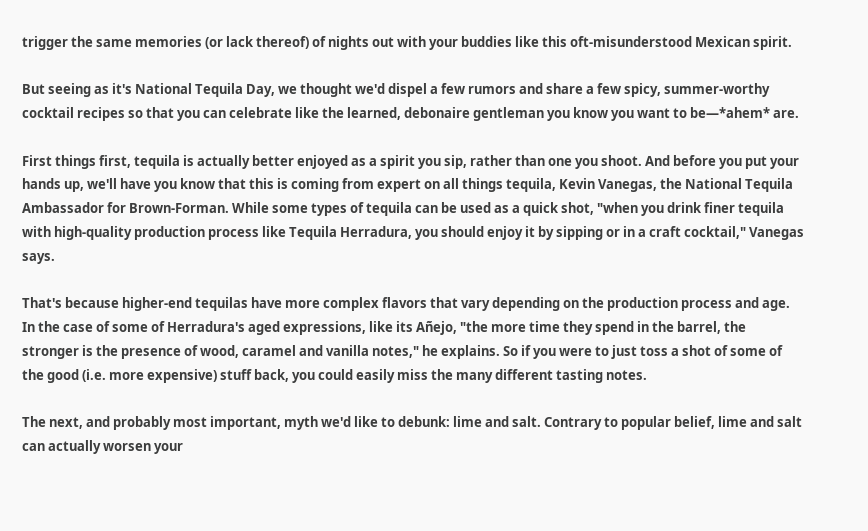trigger the same memories (or lack thereof) of nights out with your buddies like this oft-misunderstood Mexican spirit.

But seeing as it's National Tequila Day, we thought we'd dispel a few rumors and share a few spicy, summer-worthy cocktail recipes so that you can celebrate like the learned, debonaire gentleman you know you want to be—*ahem* are.

First things first, tequila is actually better enjoyed as a spirit you sip, rather than one you shoot. And before you put your hands up, we'll have you know that this is coming from expert on all things tequila, Kevin Vanegas, the National Tequila Ambassador for Brown-Forman. While some types of tequila can be used as a quick shot, "when you drink finer tequila with high-quality production process like Tequila Herradura, you should enjoy it by sipping or in a craft cocktail," Vanegas says.

That's because higher-end tequilas have more complex flavors that vary depending on the production process and age. In the case of some of Herradura's aged expressions, like its Añejo, "the more time they spend in the barrel, the stronger is the presence of wood, caramel and vanilla notes," he explains. So if you were to just toss a shot of some of the good (i.e. more expensive) stuff back, you could easily miss the many different tasting notes.

The next, and probably most important, myth we'd like to debunk: lime and salt. Contrary to popular belief, lime and salt can actually worsen your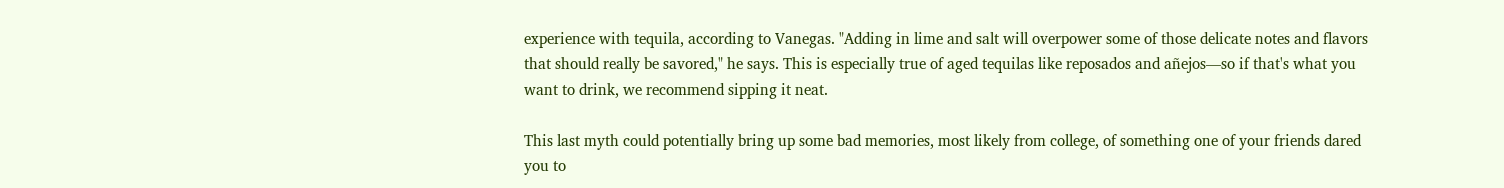experience with tequila, according to Vanegas. "Adding in lime and salt will overpower some of those delicate notes and flavors that should really be savored," he says. This is especially true of aged tequilas like reposados and añejos—so if that's what you want to drink, we recommend sipping it neat.

This last myth could potentially bring up some bad memories, most likely from college, of something one of your friends dared you to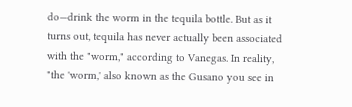do—drink the worm in the tequila bottle. But as it turns out, tequila has never actually been associated with the "worm," according to Vanegas. In reality, "the 'worm,' also known as the Gusano you see in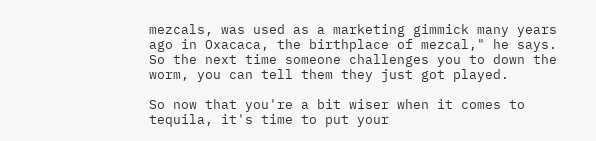mezcals, was used as a marketing gimmick many years ago in Oxacaca, the birthplace of mezcal," he says. So the next time someone challenges you to down the worm, you can tell them they just got played.

So now that you're a bit wiser when it comes to tequila, it's time to put your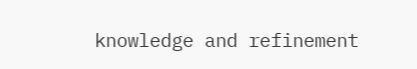knowledge and refinement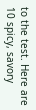to the test. Here are 10 spicy, savory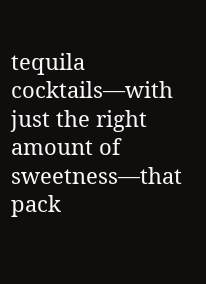tequila cocktails—with just the right amount of sweetness—that pack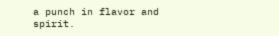a punch in flavor and spirit.